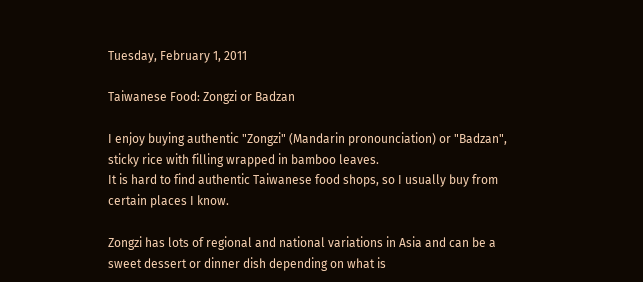Tuesday, February 1, 2011

Taiwanese Food: Zongzi or Badzan

I enjoy buying authentic "Zongzi" (Mandarin pronounciation) or "Badzan", sticky rice with filling wrapped in bamboo leaves.
It is hard to find authentic Taiwanese food shops, so I usually buy from certain places I know.

Zongzi has lots of regional and national variations in Asia and can be a sweet dessert or dinner dish depending on what is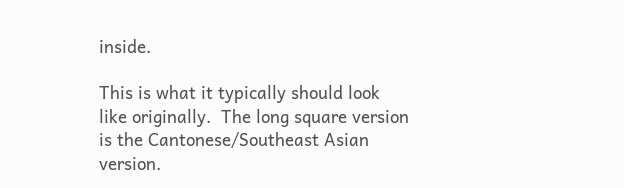inside.

This is what it typically should look like originally.  The long square version is the Cantonese/Southeast Asian version.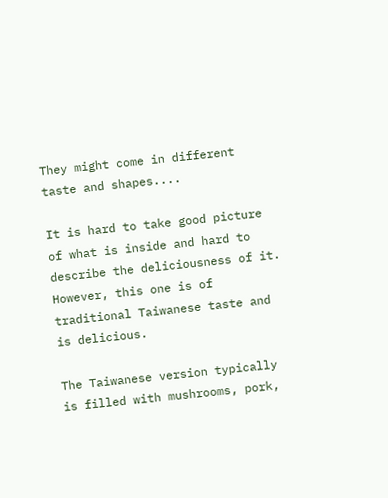They might come in different taste and shapes....

It is hard to take good picture of what is inside and hard to describe the deliciousness of it.
However, this one is of traditional Taiwanese taste and is delicious.

The Taiwanese version typically is filled with mushrooms, pork,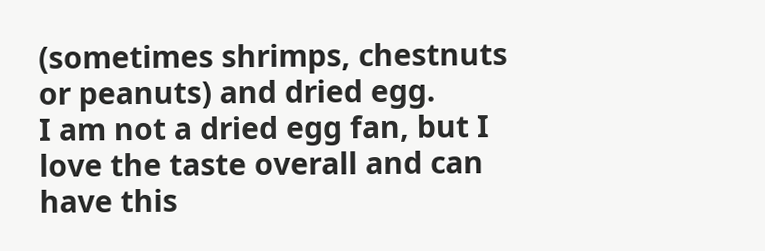(sometimes shrimps, chestnuts or peanuts) and dried egg.
I am not a dried egg fan, but I love the taste overall and can have this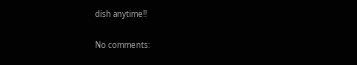dish anytime!!

No comments: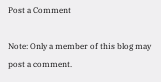Post a Comment

Note: Only a member of this blog may post a comment.